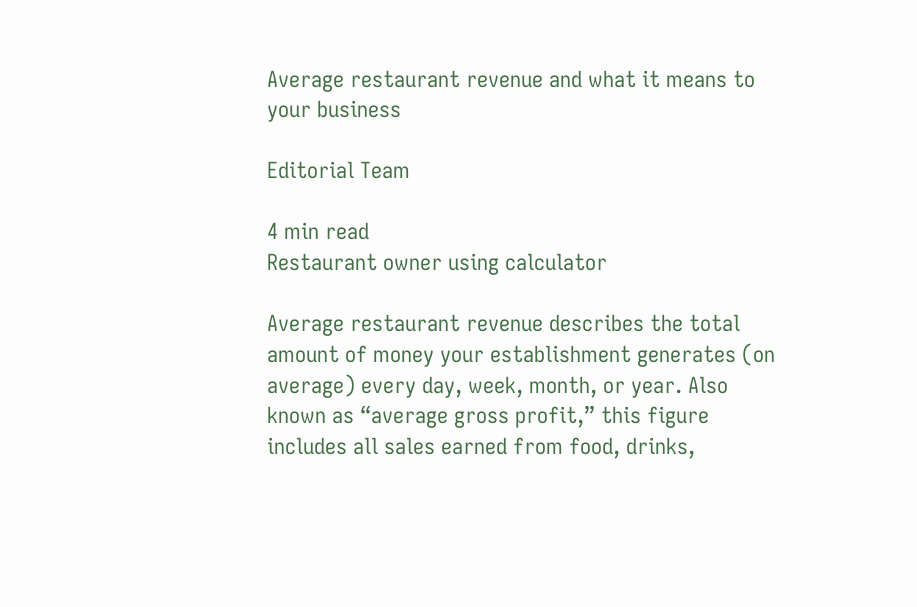Average restaurant revenue and what it means to your business

Editorial Team

4 min read
Restaurant owner using calculator

Average restaurant revenue describes the total amount of money your establishment generates (on average) every day, week, month, or year. Also known as “average gross profit,” this figure includes all sales earned from food, drinks,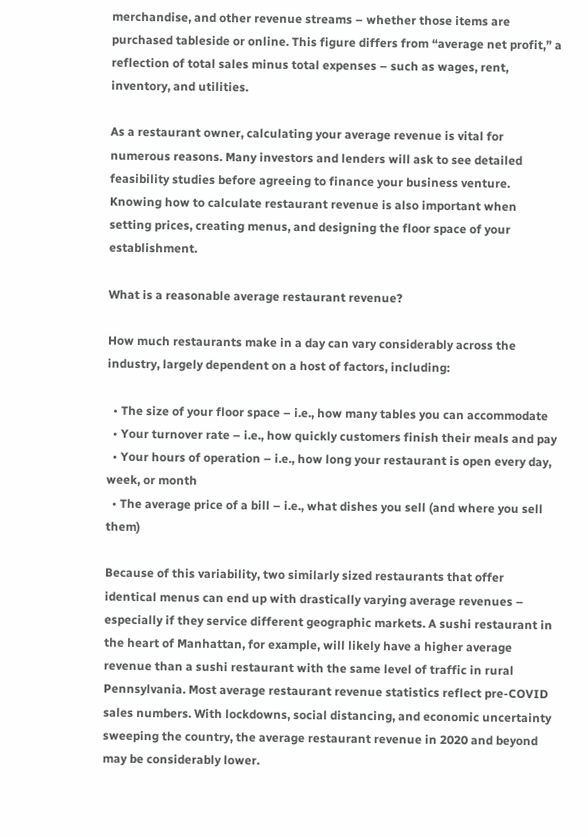merchandise, and other revenue streams – whether those items are purchased tableside or online. This figure differs from “average net profit,” a reflection of total sales minus total expenses – such as wages, rent, inventory, and utilities.

As a restaurant owner, calculating your average revenue is vital for numerous reasons. Many investors and lenders will ask to see detailed feasibility studies before agreeing to finance your business venture. Knowing how to calculate restaurant revenue is also important when setting prices, creating menus, and designing the floor space of your establishment.

What is a reasonable average restaurant revenue?

How much restaurants make in a day can vary considerably across the industry, largely dependent on a host of factors, including:

  • The size of your floor space – i.e., how many tables you can accommodate
  • Your turnover rate – i.e., how quickly customers finish their meals and pay
  • Your hours of operation – i.e., how long your restaurant is open every day, week, or month
  • The average price of a bill – i.e., what dishes you sell (and where you sell them)

Because of this variability, two similarly sized restaurants that offer identical menus can end up with drastically varying average revenues – especially if they service different geographic markets. A sushi restaurant in the heart of Manhattan, for example, will likely have a higher average revenue than a sushi restaurant with the same level of traffic in rural Pennsylvania. Most average restaurant revenue statistics reflect pre-COVID sales numbers. With lockdowns, social distancing, and economic uncertainty sweeping the country, the average restaurant revenue in 2020 and beyond may be considerably lower.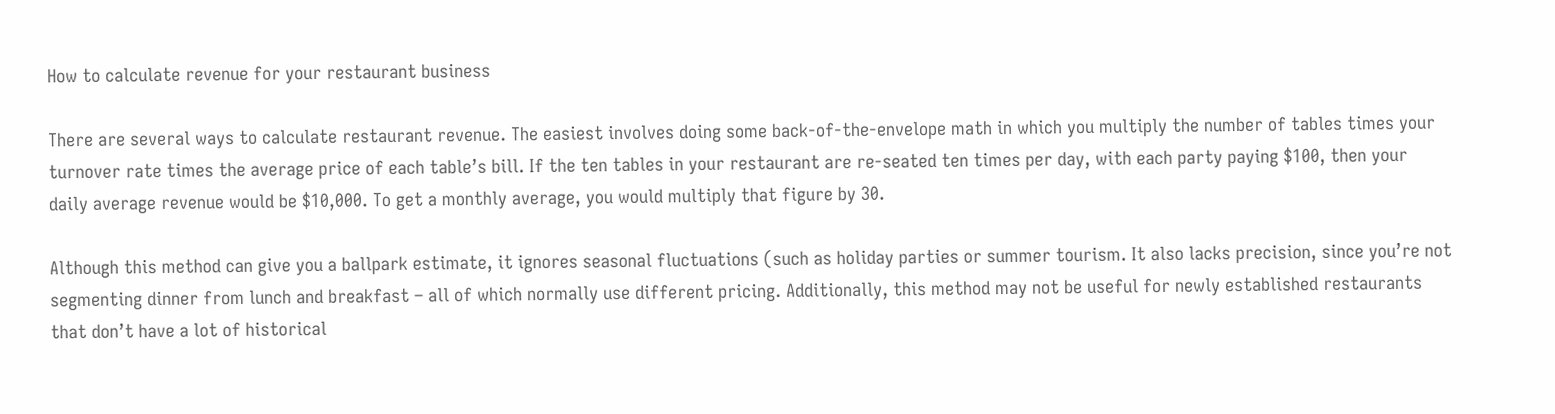How to calculate revenue for your restaurant business

There are several ways to calculate restaurant revenue. The easiest involves doing some back-of-the-envelope math in which you multiply the number of tables times your turnover rate times the average price of each table’s bill. If the ten tables in your restaurant are re-seated ten times per day, with each party paying $100, then your daily average revenue would be $10,000. To get a monthly average, you would multiply that figure by 30.

Although this method can give you a ballpark estimate, it ignores seasonal fluctuations (such as holiday parties or summer tourism. It also lacks precision, since you’re not segmenting dinner from lunch and breakfast – all of which normally use different pricing. Additionally, this method may not be useful for newly established restaurants that don’t have a lot of historical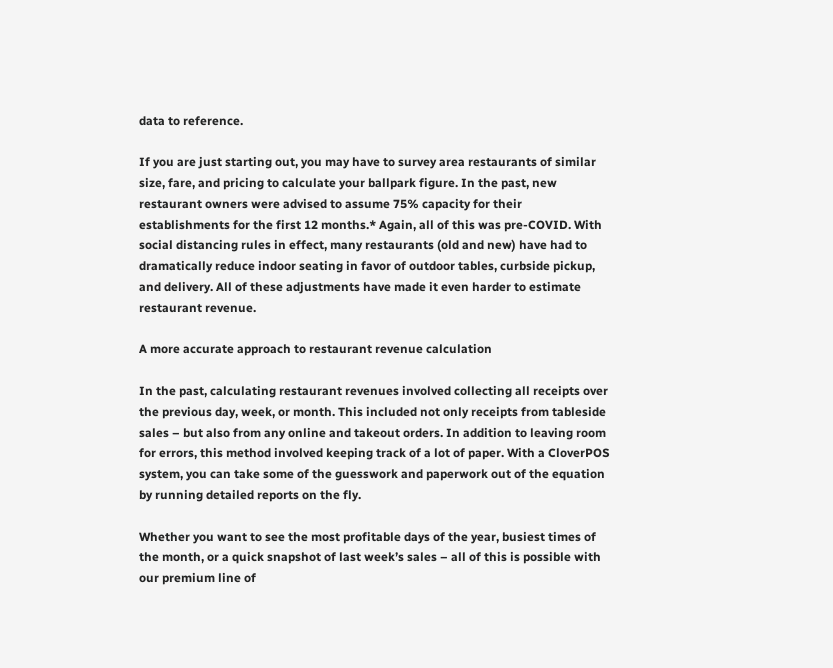data to reference.

If you are just starting out, you may have to survey area restaurants of similar size, fare, and pricing to calculate your ballpark figure. In the past, new restaurant owners were advised to assume 75% capacity for their establishments for the first 12 months.* Again, all of this was pre-COVID. With social distancing rules in effect, many restaurants (old and new) have had to dramatically reduce indoor seating in favor of outdoor tables, curbside pickup, and delivery. All of these adjustments have made it even harder to estimate restaurant revenue.

A more accurate approach to restaurant revenue calculation

In the past, calculating restaurant revenues involved collecting all receipts over the previous day, week, or month. This included not only receipts from tableside sales – but also from any online and takeout orders. In addition to leaving room for errors, this method involved keeping track of a lot of paper. With a CloverPOS system, you can take some of the guesswork and paperwork out of the equation by running detailed reports on the fly.

Whether you want to see the most profitable days of the year, busiest times of the month, or a quick snapshot of last week’s sales – all of this is possible with our premium line of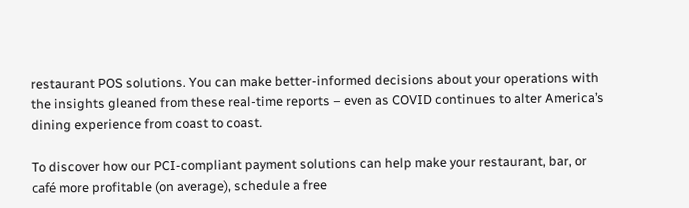restaurant POS solutions. You can make better-informed decisions about your operations with the insights gleaned from these real-time reports – even as COVID continues to alter America’s dining experience from coast to coast.

To discover how our PCI-compliant payment solutions can help make your restaurant, bar, or café more profitable (on average), schedule a free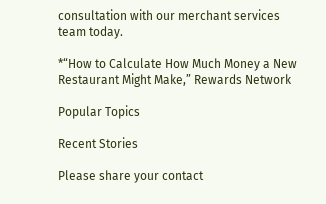consultation with our merchant services team today.

*“How to Calculate How Much Money a New Restaurant Might Make,” Rewards Network

Popular Topics

Recent Stories

Please share your contact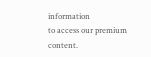information
to access our premium content.